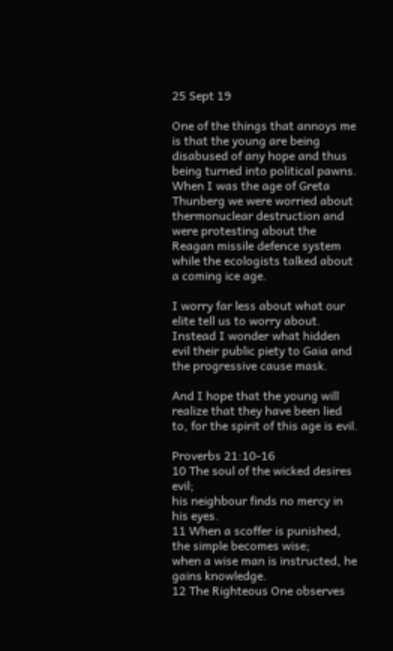25 Sept 19

One of the things that annoys me is that the young are being disabused of any hope and thus being turned into political pawns. When I was the age of Greta Thunberg we were worried about thermonuclear destruction and were protesting about the Reagan missile defence system while the ecologists talked about a coming ice age.

I worry far less about what our elite tell us to worry about. Instead I wonder what hidden evil their public piety to Gaia and the progressive cause mask.

And I hope that the young will realize that they have been lied to, for the spirit of this age is evil.

Proverbs 21:10-16
10 The soul of the wicked desires evil;
his neighbour finds no mercy in his eyes.
11 When a scoffer is punished, the simple becomes wise;
when a wise man is instructed, he gains knowledge.
12 The Righteous One observes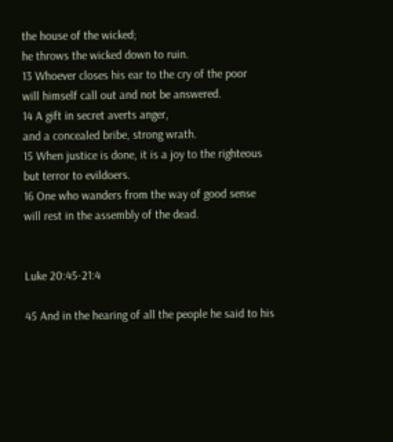the house of the wicked;
he throws the wicked down to ruin.
13 Whoever closes his ear to the cry of the poor
will himself call out and not be answered.
14 A gift in secret averts anger,
and a concealed bribe, strong wrath.
15 When justice is done, it is a joy to the righteous
but terror to evildoers.
16 One who wanders from the way of good sense
will rest in the assembly of the dead.


Luke 20:45-21:4

45 And in the hearing of all the people he said to his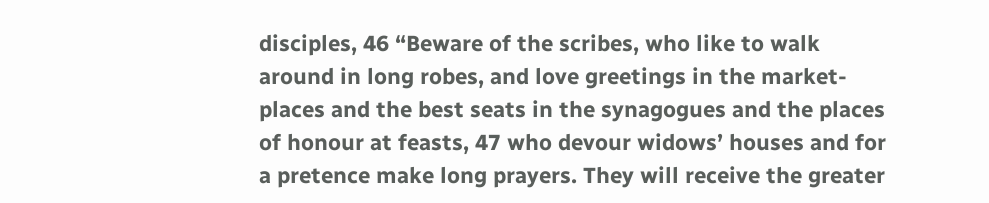disciples, 46 “Beware of the scribes, who like to walk around in long robes, and love greetings in the market-places and the best seats in the synagogues and the places of honour at feasts, 47 who devour widows’ houses and for a pretence make long prayers. They will receive the greater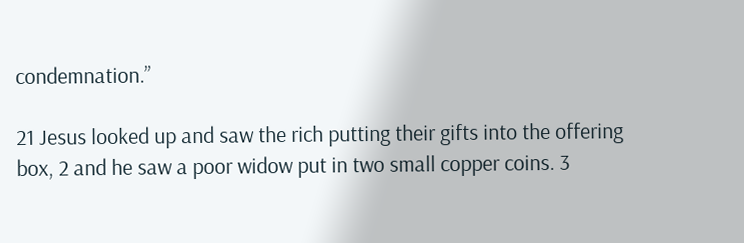condemnation.”

21 Jesus looked up and saw the rich putting their gifts into the offering box, 2 and he saw a poor widow put in two small copper coins. 3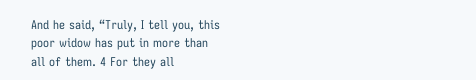And he said, “Truly, I tell you, this poor widow has put in more than all of them. 4 For they all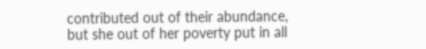contributed out of their abundance, but she out of her poverty put in all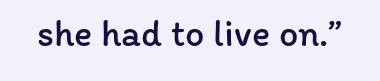she had to live on.”